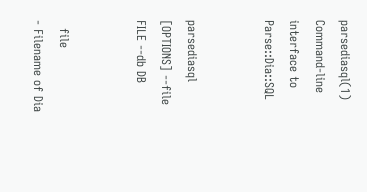parsediasql(1) Command-line interface to Parse::Dia::SQL


parsediasql [OPTIONS] --file FILE --db DB


  file                   - Filename of Dia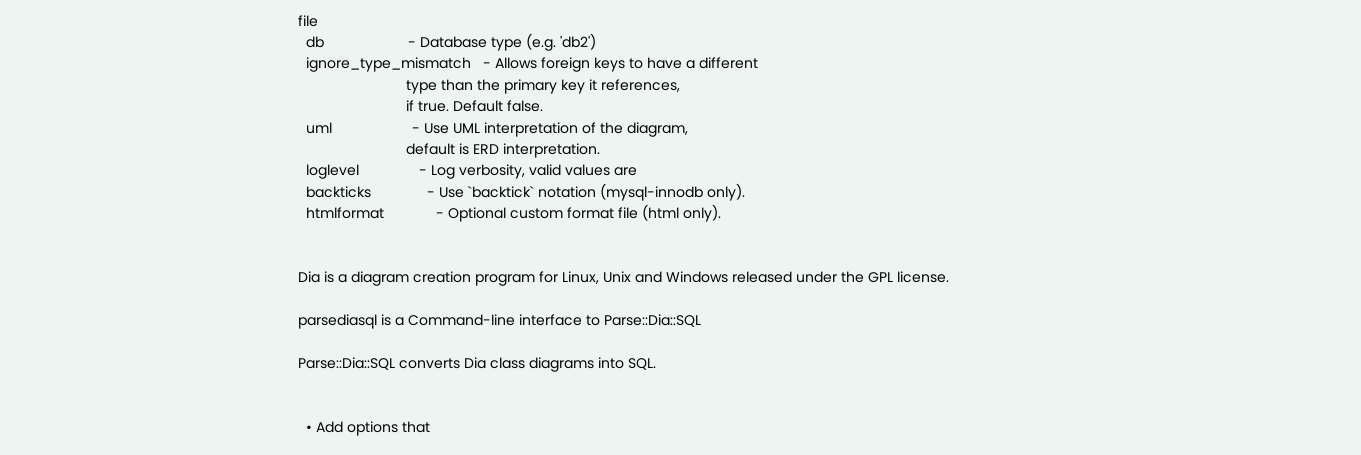file
  db                     - Database type (e.g. 'db2')
  ignore_type_mismatch   - Allows foreign keys to have a different
                           type than the primary key it references,
                           if true. Default false.
  uml                    - Use UML interpretation of the diagram,
                           default is ERD interpretation.
  loglevel               - Log verbosity, valid values are
  backticks              - Use `backtick` notation (mysql-innodb only).
  htmlformat             - Optional custom format file (html only).


Dia is a diagram creation program for Linux, Unix and Windows released under the GPL license.

parsediasql is a Command-line interface to Parse::Dia::SQL

Parse::Dia::SQL converts Dia class diagrams into SQL.


  • Add options that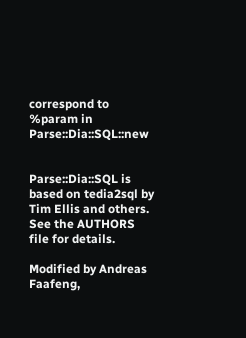correspond to %param in Parse::Dia::SQL::new


Parse::Dia::SQL is based on tedia2sql by Tim Ellis and others. See the AUTHORS file for details.

Modified by Andreas Faafeng,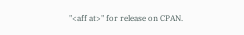"<aff at>" for release on CPAN.